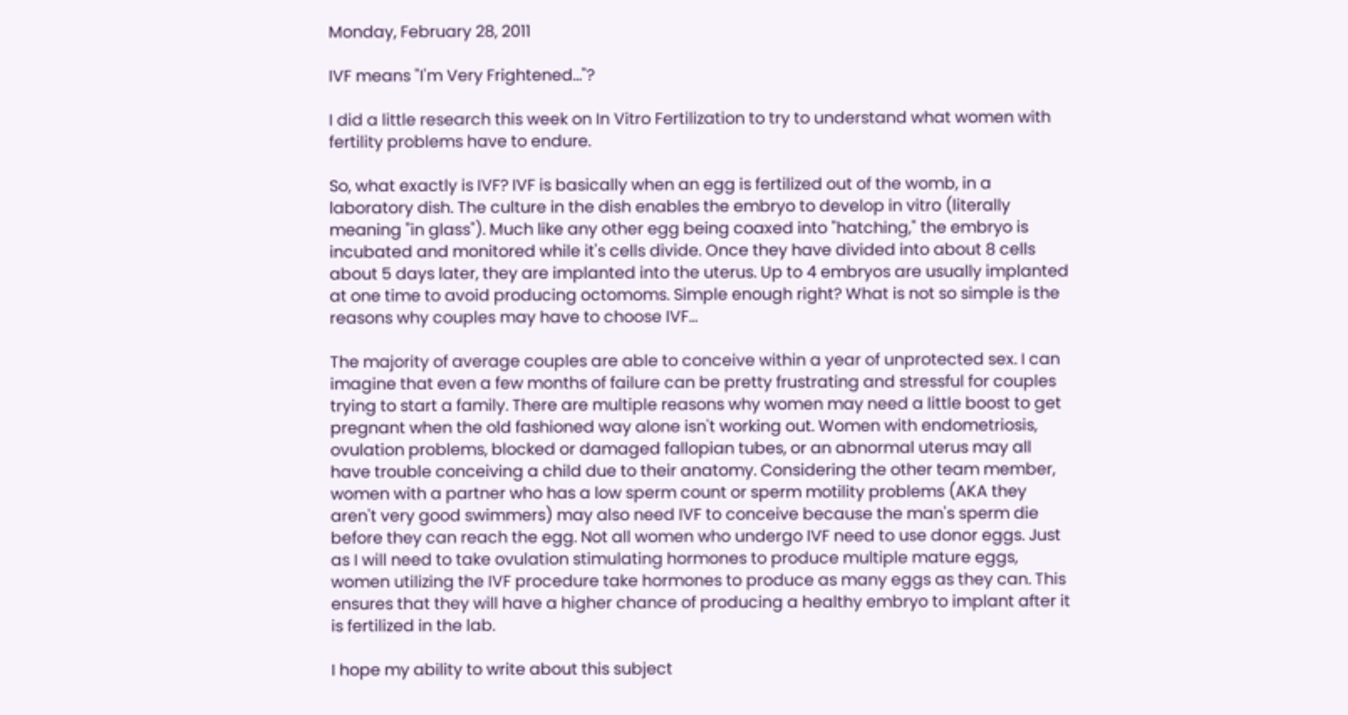Monday, February 28, 2011

IVF means "I'm Very Frightened..."?

I did a little research this week on In Vitro Fertilization to try to understand what women with fertility problems have to endure.

So, what exactly is IVF? IVF is basically when an egg is fertilized out of the womb, in a laboratory dish. The culture in the dish enables the embryo to develop in vitro (literally meaning "in glass"). Much like any other egg being coaxed into "hatching," the embryo is incubated and monitored while it's cells divide. Once they have divided into about 8 cells about 5 days later, they are implanted into the uterus. Up to 4 embryos are usually implanted at one time to avoid producing octomoms. Simple enough right? What is not so simple is the reasons why couples may have to choose IVF...

The majority of average couples are able to conceive within a year of unprotected sex. I can imagine that even a few months of failure can be pretty frustrating and stressful for couples trying to start a family. There are multiple reasons why women may need a little boost to get pregnant when the old fashioned way alone isn't working out. Women with endometriosis, ovulation problems, blocked or damaged fallopian tubes, or an abnormal uterus may all have trouble conceiving a child due to their anatomy. Considering the other team member, women with a partner who has a low sperm count or sperm motility problems (AKA they aren't very good swimmers) may also need IVF to conceive because the man's sperm die before they can reach the egg. Not all women who undergo IVF need to use donor eggs. Just as I will need to take ovulation stimulating hormones to produce multiple mature eggs, women utilizing the IVF procedure take hormones to produce as many eggs as they can. This ensures that they will have a higher chance of producing a healthy embryo to implant after it is fertilized in the lab.

I hope my ability to write about this subject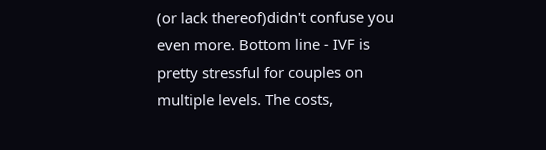(or lack thereof)didn't confuse you even more. Bottom line - IVF is pretty stressful for couples on multiple levels. The costs,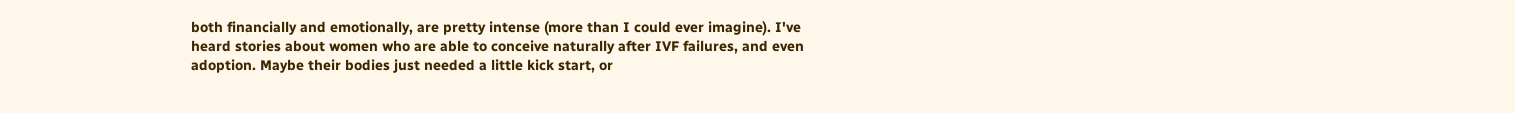both financially and emotionally, are pretty intense (more than I could ever imagine). I've heard stories about women who are able to conceive naturally after IVF failures, and even adoption. Maybe their bodies just needed a little kick start, or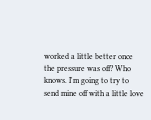worked a little better once the pressure was off? Who knows. I'm going to try to send mine off with a little love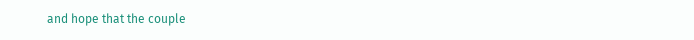and hope that the couple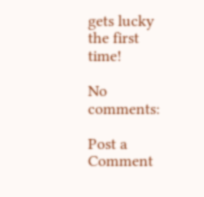gets lucky the first time!

No comments:

Post a Comment